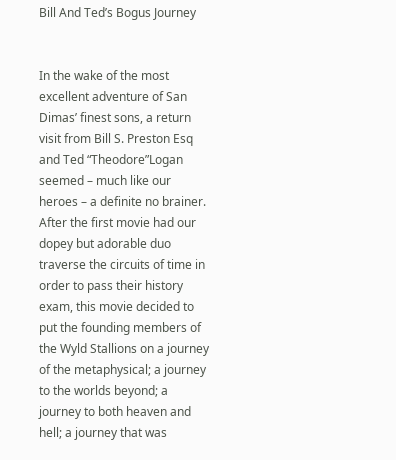Bill And Ted’s Bogus Journey


In the wake of the most excellent adventure of San Dimas’ finest sons, a return visit from Bill S. Preston Esq and Ted “Theodore”Logan seemed – much like our heroes – a definite no brainer. After the first movie had our dopey but adorable duo traverse the circuits of time in order to pass their history exam, this movie decided to put the founding members of the Wyld Stallions on a journey of the metaphysical; a journey to the worlds beyond; a journey to both heaven and hell; a journey that was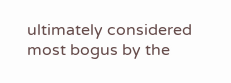ultimately considered most bogus by the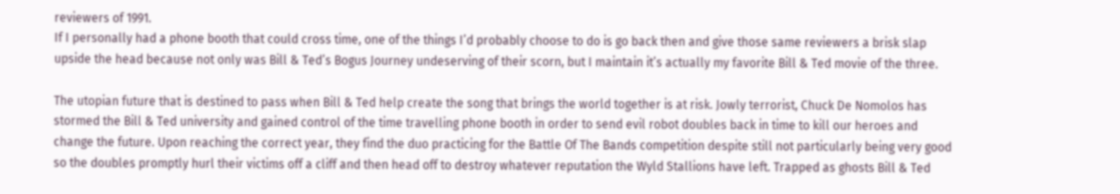reviewers of 1991.
If I personally had a phone booth that could cross time, one of the things I’d probably choose to do is go back then and give those same reviewers a brisk slap upside the head because not only was Bill & Ted’s Bogus Journey undeserving of their scorn, but I maintain it’s actually my favorite Bill & Ted movie of the three.

The utopian future that is destined to pass when Bill & Ted help create the song that brings the world together is at risk. Jowly terrorist, Chuck De Nomolos has stormed the Bill & Ted university and gained control of the time travelling phone booth in order to send evil robot doubles back in time to kill our heroes and change the future. Upon reaching the correct year, they find the duo practicing for the Battle Of The Bands competition despite still not particularly being very good so the doubles promptly hurl their victims off a cliff and then head off to destroy whatever reputation the Wyld Stallions have left. Trapped as ghosts Bill & Ted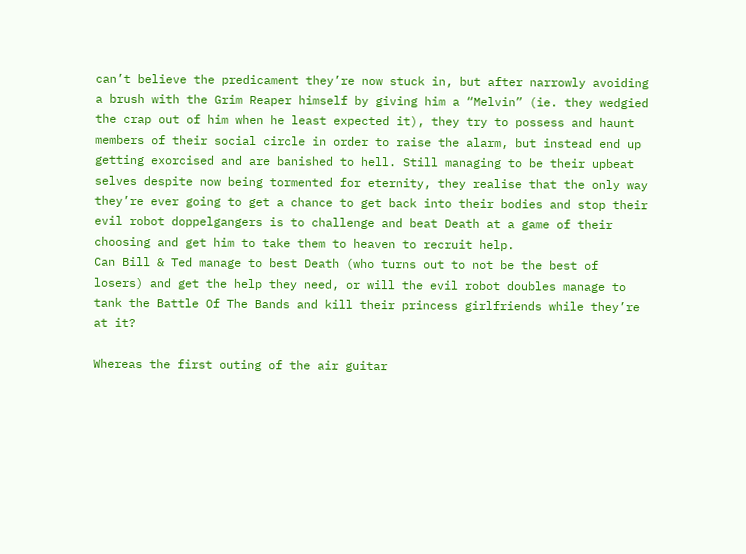can’t believe the predicament they’re now stuck in, but after narrowly avoiding a brush with the Grim Reaper himself by giving him a “Melvin” (ie. they wedgied the crap out of him when he least expected it), they try to possess and haunt members of their social circle in order to raise the alarm, but instead end up getting exorcised and are banished to hell. Still managing to be their upbeat selves despite now being tormented for eternity, they realise that the only way they’re ever going to get a chance to get back into their bodies and stop their evil robot doppelgangers is to challenge and beat Death at a game of their choosing and get him to take them to heaven to recruit help.
Can Bill & Ted manage to best Death (who turns out to not be the best of losers) and get the help they need, or will the evil robot doubles manage to tank the Battle Of The Bands and kill their princess girlfriends while they’re at it?

Whereas the first outing of the air guitar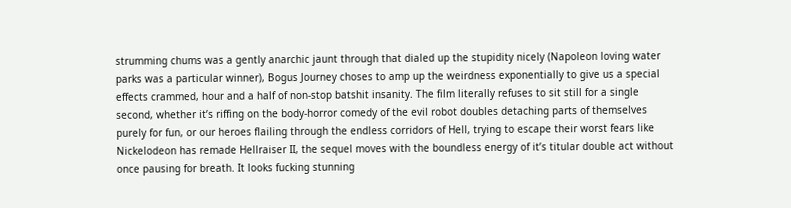strumming chums was a gently anarchic jaunt through that dialed up the stupidity nicely (Napoleon loving water parks was a particular winner), Bogus Journey choses to amp up the weirdness exponentially to give us a special effects crammed, hour and a half of non-stop batshit insanity. The film literally refuses to sit still for a single second, whether it’s riffing on the body-horror comedy of the evil robot doubles detaching parts of themselves purely for fun, or our heroes flailing through the endless corridors of Hell, trying to escape their worst fears like Nickelodeon has remade Hellraiser II, the sequel moves with the boundless energy of it’s titular double act without once pausing for breath. It looks fucking stunning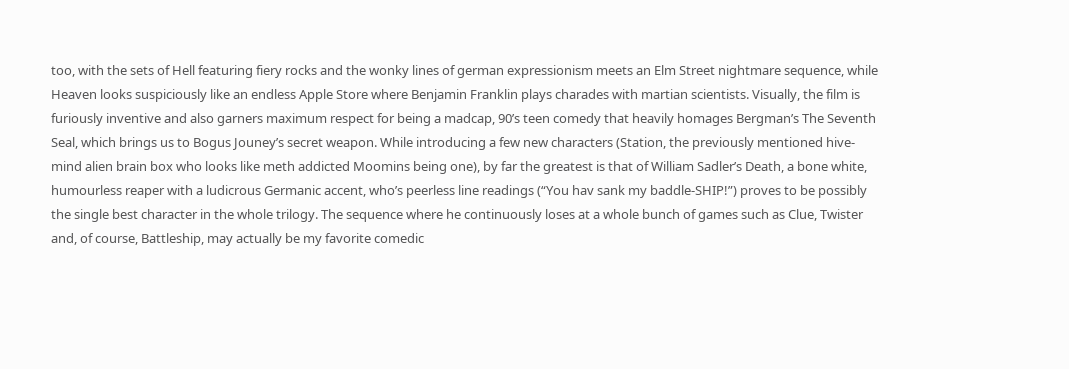too, with the sets of Hell featuring fiery rocks and the wonky lines of german expressionism meets an Elm Street nightmare sequence, while Heaven looks suspiciously like an endless Apple Store where Benjamin Franklin plays charades with martian scientists. Visually, the film is furiously inventive and also garners maximum respect for being a madcap, 90’s teen comedy that heavily homages Bergman’s The Seventh Seal, which brings us to Bogus Jouney’s secret weapon. While introducing a few new characters (Station, the previously mentioned hive-mind alien brain box who looks like meth addicted Moomins being one), by far the greatest is that of William Sadler’s Death, a bone white, humourless reaper with a ludicrous Germanic accent, who’s peerless line readings (“You hav sank my baddle-SHIP!”) proves to be possibly the single best character in the whole trilogy. The sequence where he continuously loses at a whole bunch of games such as Clue, Twister and, of course, Battleship, may actually be my favorite comedic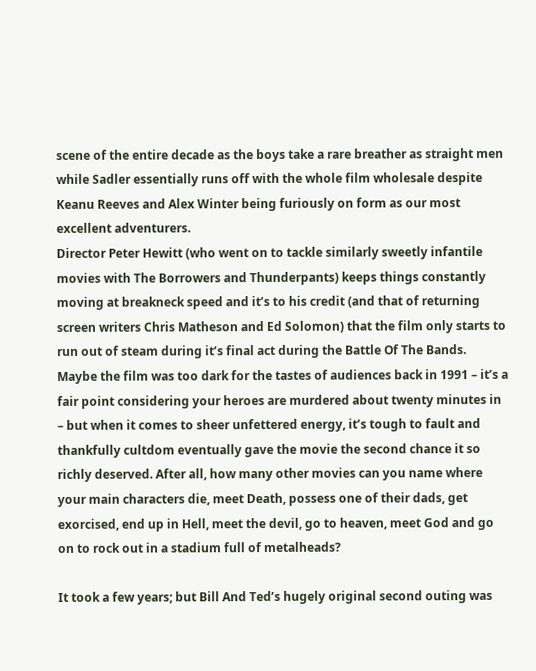scene of the entire decade as the boys take a rare breather as straight men while Sadler essentially runs off with the whole film wholesale despite Keanu Reeves and Alex Winter being furiously on form as our most excellent adventurers.
Director Peter Hewitt (who went on to tackle similarly sweetly infantile movies with The Borrowers and Thunderpants) keeps things constantly moving at breakneck speed and it’s to his credit (and that of returning screen writers Chris Matheson and Ed Solomon) that the film only starts to run out of steam during it’s final act during the Battle Of The Bands.
Maybe the film was too dark for the tastes of audiences back in 1991 – it’s a fair point considering your heroes are murdered about twenty minutes in – but when it comes to sheer unfettered energy, it’s tough to fault and thankfully cultdom eventually gave the movie the second chance it so richly deserved. After all, how many other movies can you name where your main characters die, meet Death, possess one of their dads, get exorcised, end up in Hell, meet the devil, go to heaven, meet God and go on to rock out in a stadium full of metalheads?

It took a few years; but Bill And Ted’s hugely original second outing was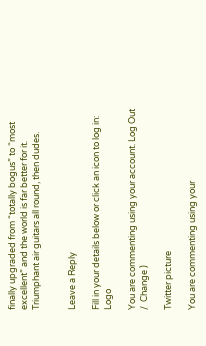finally upgraded from “totally bogus” to “most excellent” and the world is far better for it. Triumphant air guitars all round, then dudes.


Leave a Reply

Fill in your details below or click an icon to log in: Logo

You are commenting using your account. Log Out /  Change )

Twitter picture

You are commenting using your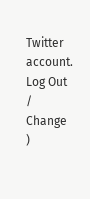Twitter account. Log Out /  Change )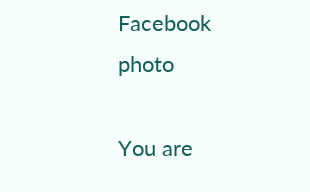Facebook photo

You are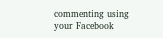commenting using your Facebook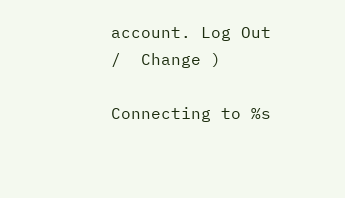account. Log Out /  Change )

Connecting to %s